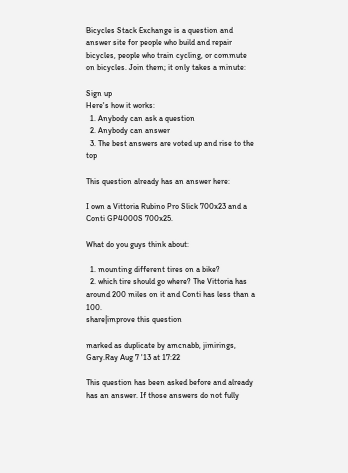Bicycles Stack Exchange is a question and answer site for people who build and repair bicycles, people who train cycling, or commute on bicycles. Join them; it only takes a minute:

Sign up
Here's how it works:
  1. Anybody can ask a question
  2. Anybody can answer
  3. The best answers are voted up and rise to the top

This question already has an answer here:

I own a Vittoria Rubino Pro Slick 700x23 and a Conti GP4000S 700x25.

What do you guys think about:

  1. mounting different tires on a bike?
  2. which tire should go where? The Vittoria has around 200 miles on it and Conti has less than a 100.
share|improve this question

marked as duplicate by amcnabb, jimirings, Gary.Ray Aug 7 '13 at 17:22

This question has been asked before and already has an answer. If those answers do not fully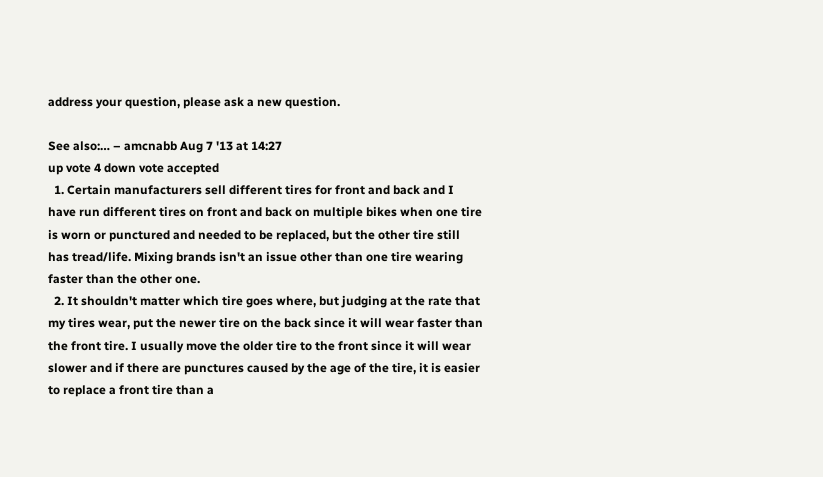address your question, please ask a new question.

See also:… – amcnabb Aug 7 '13 at 14:27
up vote 4 down vote accepted
  1. Certain manufacturers sell different tires for front and back and I have run different tires on front and back on multiple bikes when one tire is worn or punctured and needed to be replaced, but the other tire still has tread/life. Mixing brands isn't an issue other than one tire wearing faster than the other one.
  2. It shouldn't matter which tire goes where, but judging at the rate that my tires wear, put the newer tire on the back since it will wear faster than the front tire. I usually move the older tire to the front since it will wear slower and if there are punctures caused by the age of the tire, it is easier to replace a front tire than a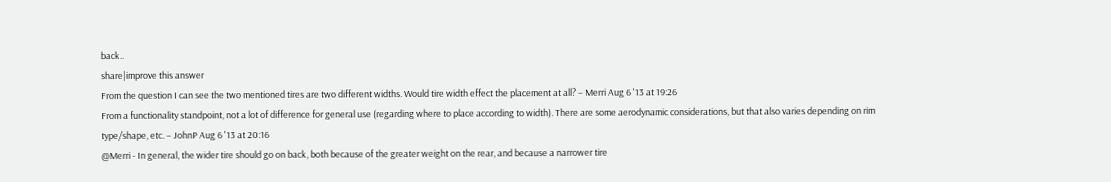back..
share|improve this answer
From the question I can see the two mentioned tires are two different widths. Would tire width effect the placement at all? – Merri Aug 6 '13 at 19:26
From a functionality standpoint, not a lot of difference for general use (regarding where to place according to width). There are some aerodynamic considerations, but that also varies depending on rim type/shape, etc. – JohnP Aug 6 '13 at 20:16
@Merri - In general, the wider tire should go on back, both because of the greater weight on the rear, and because a narrower tire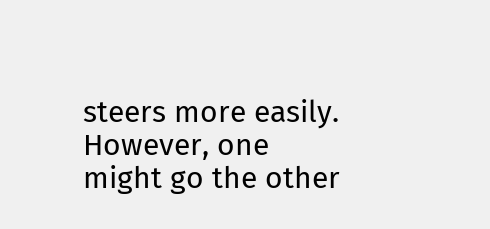steers more easily. However, one might go the other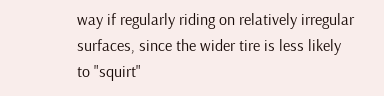way if regularly riding on relatively irregular surfaces, since the wider tire is less likely to "squirt"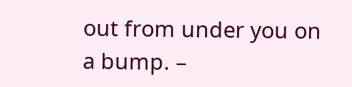out from under you on a bump. –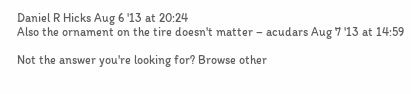Daniel R Hicks Aug 6 '13 at 20:24
Also the ornament on the tire doesn't matter – acudars Aug 7 '13 at 14:59

Not the answer you're looking for? Browse other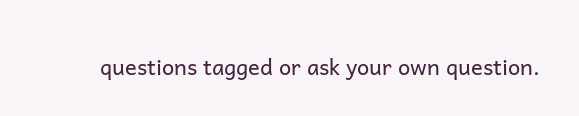questions tagged or ask your own question.